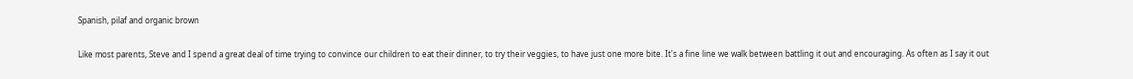Spanish, pilaf and organic brown

Like most parents, Steve and I spend a great deal of time trying to convince our children to eat their dinner, to try their veggies, to have just one more bite. It's a fine line we walk between battling it out and encouraging. As often as I say it out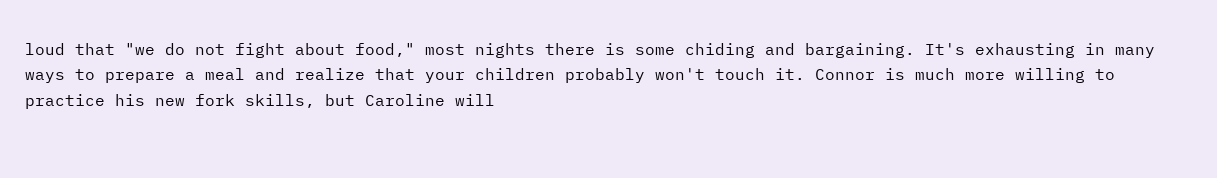loud that "we do not fight about food," most nights there is some chiding and bargaining. It's exhausting in many ways to prepare a meal and realize that your children probably won't touch it. Connor is much more willing to practice his new fork skills, but Caroline will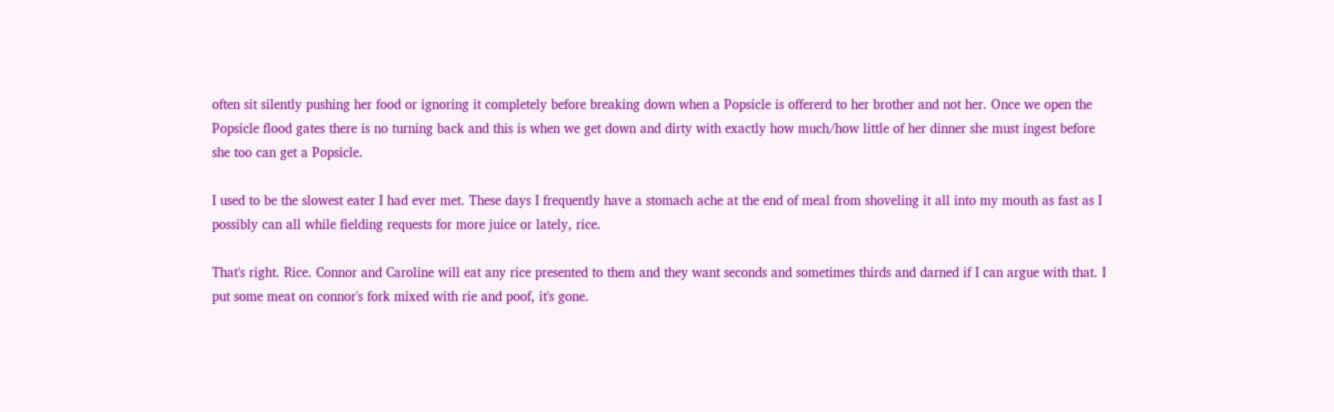often sit silently pushing her food or ignoring it completely before breaking down when a Popsicle is offererd to her brother and not her. Once we open the Popsicle flood gates there is no turning back and this is when we get down and dirty with exactly how much/how little of her dinner she must ingest before she too can get a Popsicle.

I used to be the slowest eater I had ever met. These days I frequently have a stomach ache at the end of meal from shoveling it all into my mouth as fast as I possibly can all while fielding requests for more juice or lately, rice.

That's right. Rice. Connor and Caroline will eat any rice presented to them and they want seconds and sometimes thirds and darned if I can argue with that. I put some meat on connor's fork mixed with rie and poof, it's gone.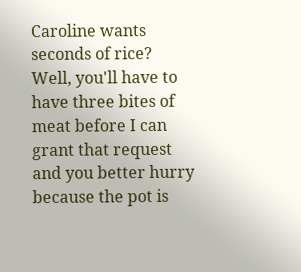Caroline wants seconds of rice? Well, you'll have to have three bites of meat before I can grant that request and you better hurry because the pot is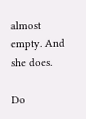almost empty. And she does.

Do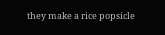they make a rice popsicle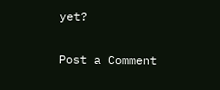yet?


Post a Comment